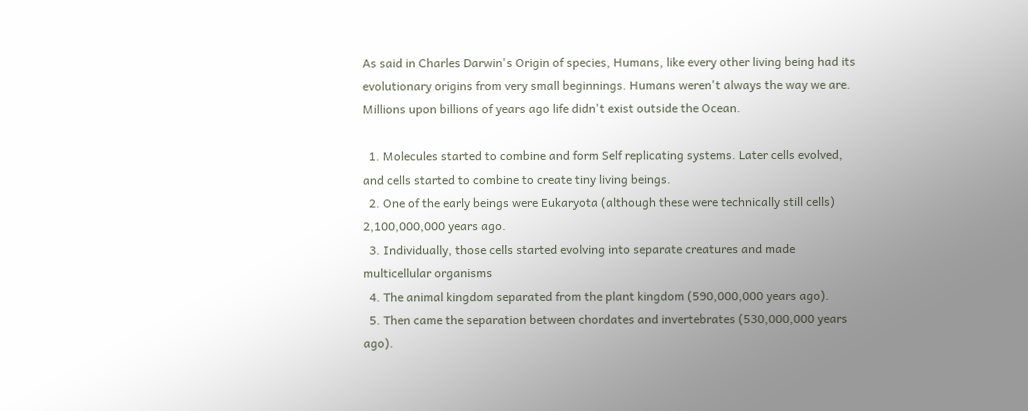As said in Charles Darwin's Origin of species, Humans, like every other living being had its evolutionary origins from very small beginnings. Humans weren't always the way we are. Millions upon billions of years ago life didn't exist outside the Ocean.

  1. Molecules started to combine and form Self replicating systems. Later cells evolved, and cells started to combine to create tiny living beings.
  2. One of the early beings were Eukaryota (although these were technically still cells) 2,100,000,000 years ago.
  3. Individually, those cells started evolving into separate creatures and made multicellular organisms
  4. The animal kingdom separated from the plant kingdom (590,000,000 years ago).
  5. Then came the separation between chordates and invertebrates (530,000,000 years ago).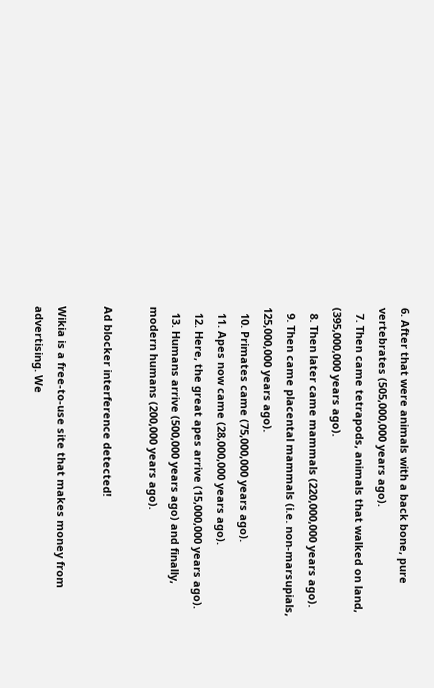6. After that were animals with a back bone, pure vertebrates (505,000,000 years ago).
  7. Then came tetrapods, animals that walked on land, (395,000,000 years ago).
  8. Then later came mammals (220,000,000 years ago).
  9. Then came placental mammals (i.e. non-marsupials, 125,000,000 years ago).
  10. Primates came (75,000,000 years ago).
  11. Apes now came (28,000,000 years ago).
  12. Here, the great apes arrive (15,000,000 years ago).
  13. Humans arrive (500,000 years ago) and finally, modern humans (200,000 years ago).

Ad blocker interference detected!

Wikia is a free-to-use site that makes money from advertising. We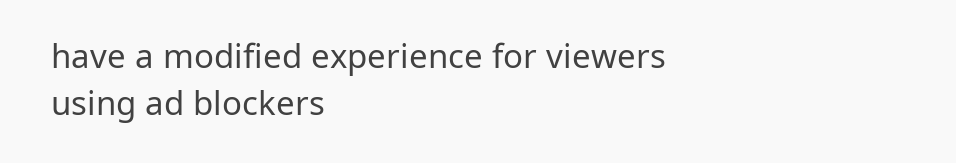have a modified experience for viewers using ad blockers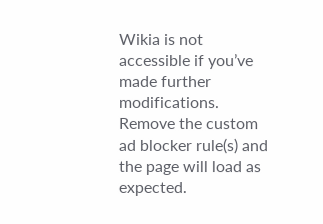Wikia is not accessible if you’ve made further modifications. Remove the custom ad blocker rule(s) and the page will load as expected.